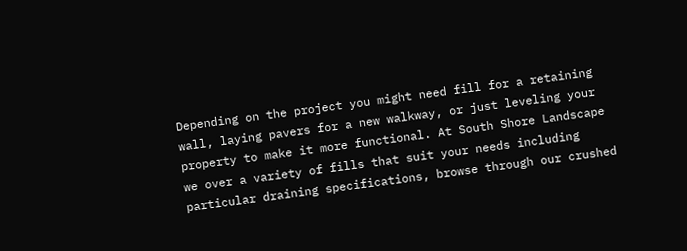Depending on the project you might need fill for a retaining wall, laying pavers for a new walkway, or just leveling your property to make it more functional. At South Shore Landscape we over a variety of fills that suit your needs including particular draining specifications, browse through our crushed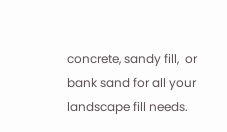concrete, sandy fill,  or bank sand for all your landscape fill needs.